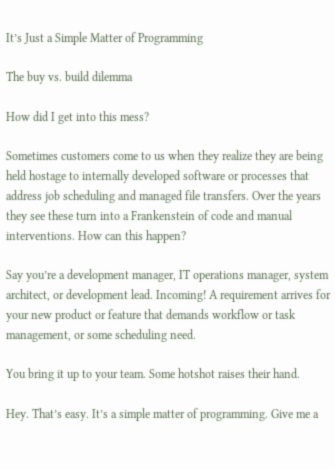It’s Just a Simple Matter of Programming

The buy vs. build dilemma

How did I get into this mess?

Sometimes customers come to us when they realize they are being held hostage to internally developed software or processes that address job scheduling and managed file transfers. Over the years they see these turn into a Frankenstein of code and manual interventions. How can this happen?

Say you’re a development manager, IT operations manager, system architect, or development lead. Incoming! A requirement arrives for your new product or feature that demands workflow or task management, or some scheduling need.

You bring it up to your team. Some hotshot raises their hand.

Hey. That’s easy. It’s a simple matter of programming. Give me a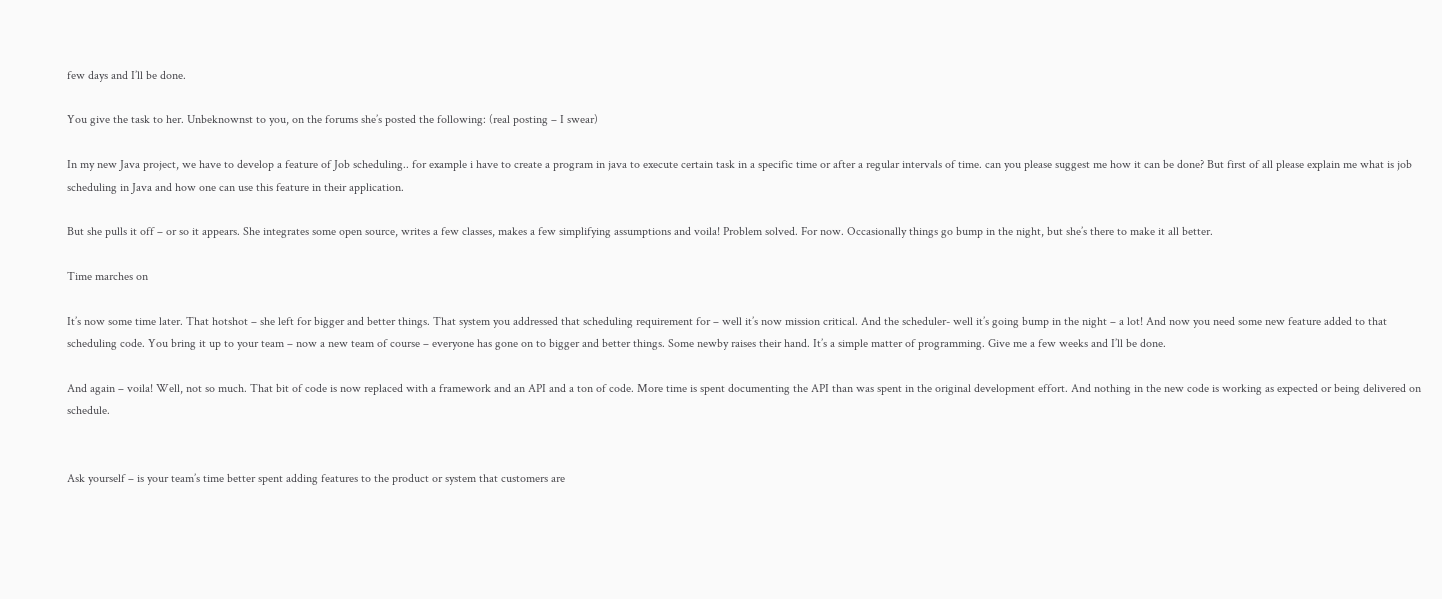few days and I’ll be done.

You give the task to her. Unbeknownst to you, on the forums she’s posted the following: (real posting – I swear)

In my new Java project, we have to develop a feature of Job scheduling.. for example i have to create a program in java to execute certain task in a specific time or after a regular intervals of time. can you please suggest me how it can be done? But first of all please explain me what is job scheduling in Java and how one can use this feature in their application.

But she pulls it off – or so it appears. She integrates some open source, writes a few classes, makes a few simplifying assumptions and voila! Problem solved. For now. Occasionally things go bump in the night, but she’s there to make it all better.

Time marches on

It’s now some time later. That hotshot – she left for bigger and better things. That system you addressed that scheduling requirement for – well it’s now mission critical. And the scheduler- well it’s going bump in the night – a lot! And now you need some new feature added to that scheduling code. You bring it up to your team – now a new team of course – everyone has gone on to bigger and better things. Some newby raises their hand. It’s a simple matter of programming. Give me a few weeks and I’ll be done.

And again – voila! Well, not so much. That bit of code is now replaced with a framework and an API and a ton of code. More time is spent documenting the API than was spent in the original development effort. And nothing in the new code is working as expected or being delivered on schedule.


Ask yourself – is your team’s time better spent adding features to the product or system that customers are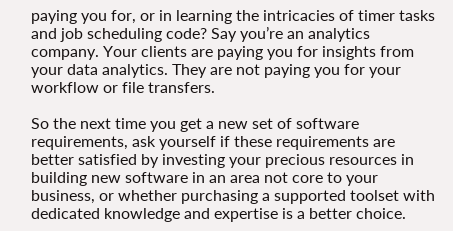paying you for, or in learning the intricacies of timer tasks and job scheduling code? Say you’re an analytics company. Your clients are paying you for insights from your data analytics. They are not paying you for your workflow or file transfers.

So the next time you get a new set of software requirements, ask yourself if these requirements are better satisfied by investing your precious resources in building new software in an area not core to your business, or whether purchasing a supported toolset with dedicated knowledge and expertise is a better choice.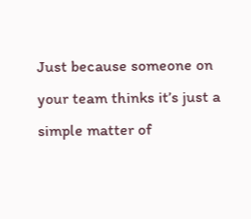Just because someone on your team thinks it’s just a simple matter of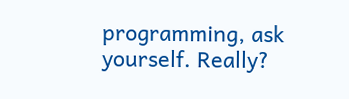programming, ask yourself. Really?